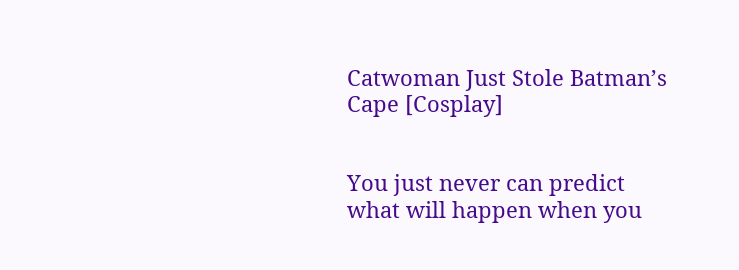Catwoman Just Stole Batman’s Cape [Cosplay]


You just never can predict what will happen when you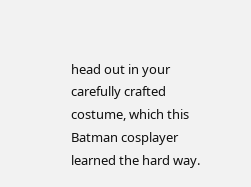head out in your carefully crafted costume, which this Batman cosplayer learned the hard way.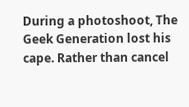During a photoshoot, The Geek Generation lost his cape. Rather than cancel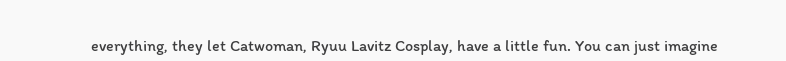everything, they let Catwoman, Ryuu Lavitz Cosplay, have a little fun. You can just imagine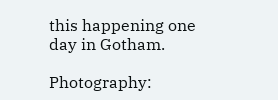this happening one day in Gotham.

Photography: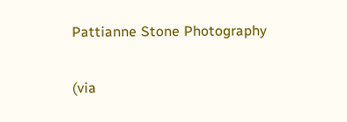Pattianne Stone Photography

(via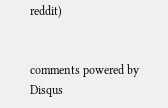reddit)


comments powered by Disqus